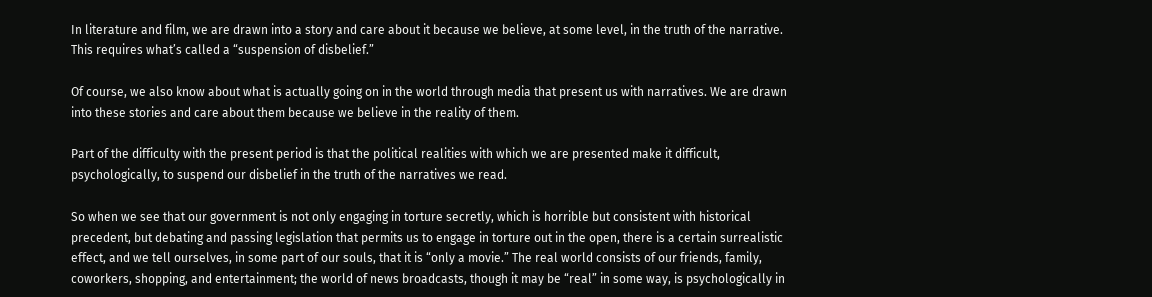In literature and film, we are drawn into a story and care about it because we believe, at some level, in the truth of the narrative. This requires what’s called a “suspension of disbelief.”

Of course, we also know about what is actually going on in the world through media that present us with narratives. We are drawn into these stories and care about them because we believe in the reality of them.

Part of the difficulty with the present period is that the political realities with which we are presented make it difficult, psychologically, to suspend our disbelief in the truth of the narratives we read.

So when we see that our government is not only engaging in torture secretly, which is horrible but consistent with historical precedent, but debating and passing legislation that permits us to engage in torture out in the open, there is a certain surrealistic effect, and we tell ourselves, in some part of our souls, that it is “only a movie.” The real world consists of our friends, family, coworkers, shopping, and entertainment; the world of news broadcasts, though it may be “real” in some way, is psychologically in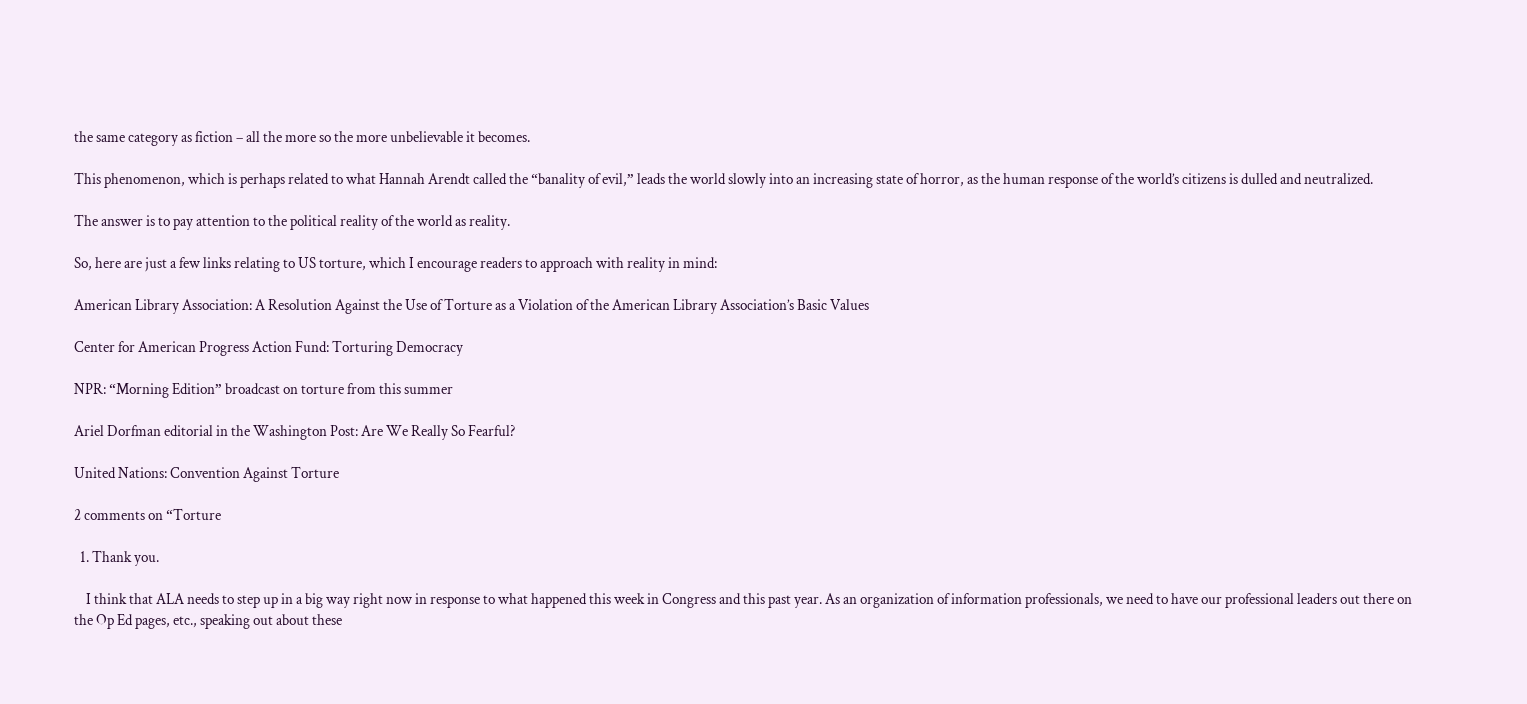the same category as fiction – all the more so the more unbelievable it becomes.

This phenomenon, which is perhaps related to what Hannah Arendt called the “banality of evil,” leads the world slowly into an increasing state of horror, as the human response of the world’s citizens is dulled and neutralized.

The answer is to pay attention to the political reality of the world as reality.

So, here are just a few links relating to US torture, which I encourage readers to approach with reality in mind:

American Library Association: A Resolution Against the Use of Torture as a Violation of the American Library Association’s Basic Values

Center for American Progress Action Fund: Torturing Democracy

NPR: “Morning Edition” broadcast on torture from this summer

Ariel Dorfman editorial in the Washington Post: Are We Really So Fearful?

United Nations: Convention Against Torture

2 comments on “Torture

  1. Thank you.

    I think that ALA needs to step up in a big way right now in response to what happened this week in Congress and this past year. As an organization of information professionals, we need to have our professional leaders out there on the Op Ed pages, etc., speaking out about these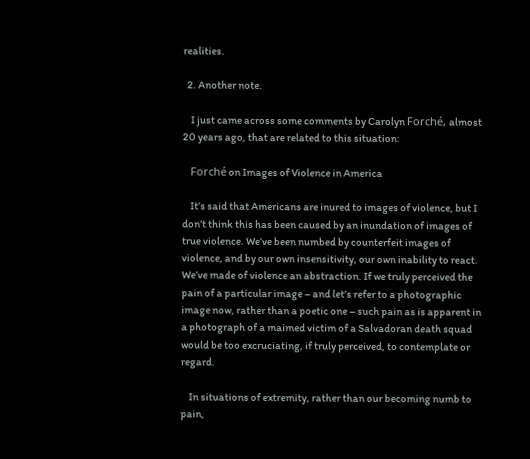realities.

  2. Another note.

    I just came across some comments by Carolyn Forché, almost 20 years ago, that are related to this situation:

    Forché on Images of Violence in America

    It’s said that Americans are inured to images of violence, but I don’t think this has been caused by an inundation of images of true violence. We’ve been numbed by counterfeit images of violence, and by our own insensitivity, our own inability to react. We’ve made of violence an abstraction. If we truly perceived the pain of a particular image – and let’s refer to a photographic image now, rather than a poetic one – such pain as is apparent in a photograph of a maimed victim of a Salvadoran death squad would be too excruciating, if truly perceived, to contemplate or regard.

    In situations of extremity, rather than our becoming numb to pain,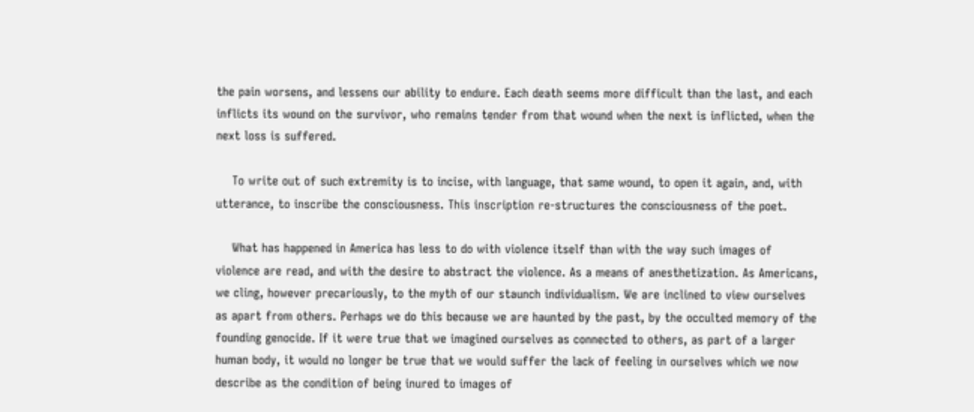the pain worsens, and lessens our ability to endure. Each death seems more difficult than the last, and each inflicts its wound on the survivor, who remains tender from that wound when the next is inflicted, when the next loss is suffered.

    To write out of such extremity is to incise, with language, that same wound, to open it again, and, with utterance, to inscribe the consciousness. This inscription re-structures the consciousness of the poet.

    What has happened in America has less to do with violence itself than with the way such images of violence are read, and with the desire to abstract the violence. As a means of anesthetization. As Americans, we cling, however precariously, to the myth of our staunch individualism. We are inclined to view ourselves as apart from others. Perhaps we do this because we are haunted by the past, by the occulted memory of the founding genocide. If it were true that we imagined ourselves as connected to others, as part of a larger human body, it would no longer be true that we would suffer the lack of feeling in ourselves which we now describe as the condition of being inured to images of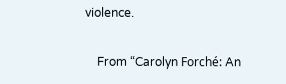violence.

    From “Carolyn Forché: An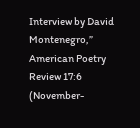Interview by David Montenegro,” American Poetry Review 17:6 (November-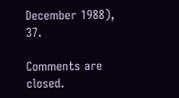December 1988), 37.

Comments are closed.